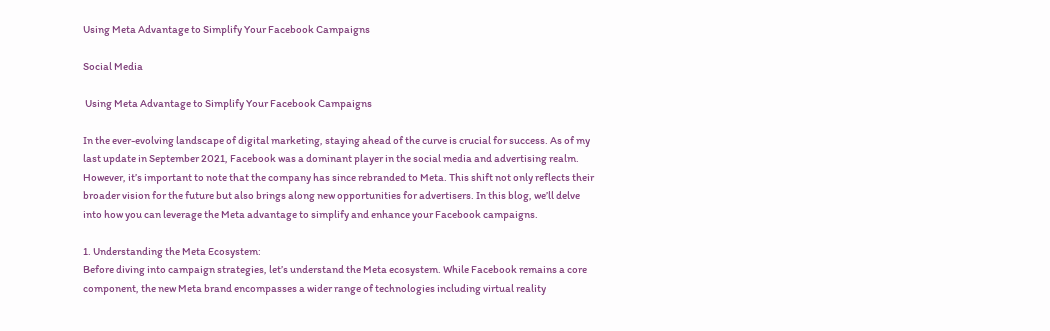Using Meta Advantage to Simplify Your Facebook Campaigns

Social Media

 Using Meta Advantage to Simplify Your Facebook Campaigns

In the ever-evolving landscape of digital marketing, staying ahead of the curve is crucial for success. As of my last update in September 2021, Facebook was a dominant player in the social media and advertising realm. However, it’s important to note that the company has since rebranded to Meta. This shift not only reflects their broader vision for the future but also brings along new opportunities for advertisers. In this blog, we’ll delve into how you can leverage the Meta advantage to simplify and enhance your Facebook campaigns.

1. Understanding the Meta Ecosystem:
Before diving into campaign strategies, let’s understand the Meta ecosystem. While Facebook remains a core component, the new Meta brand encompasses a wider range of technologies including virtual reality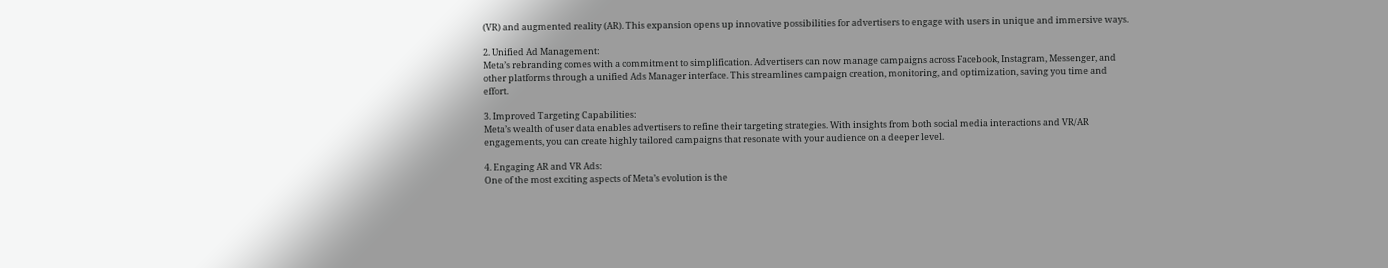(VR) and augmented reality (AR). This expansion opens up innovative possibilities for advertisers to engage with users in unique and immersive ways.

2. Unified Ad Management:
Meta’s rebranding comes with a commitment to simplification. Advertisers can now manage campaigns across Facebook, Instagram, Messenger, and other platforms through a unified Ads Manager interface. This streamlines campaign creation, monitoring, and optimization, saving you time and effort.

3. Improved Targeting Capabilities:
Meta’s wealth of user data enables advertisers to refine their targeting strategies. With insights from both social media interactions and VR/AR engagements, you can create highly tailored campaigns that resonate with your audience on a deeper level.

4. Engaging AR and VR Ads:
One of the most exciting aspects of Meta’s evolution is the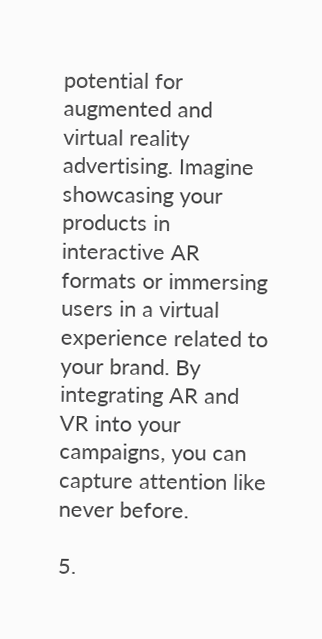potential for augmented and virtual reality advertising. Imagine showcasing your products in interactive AR formats or immersing users in a virtual experience related to your brand. By integrating AR and VR into your campaigns, you can capture attention like never before.

5.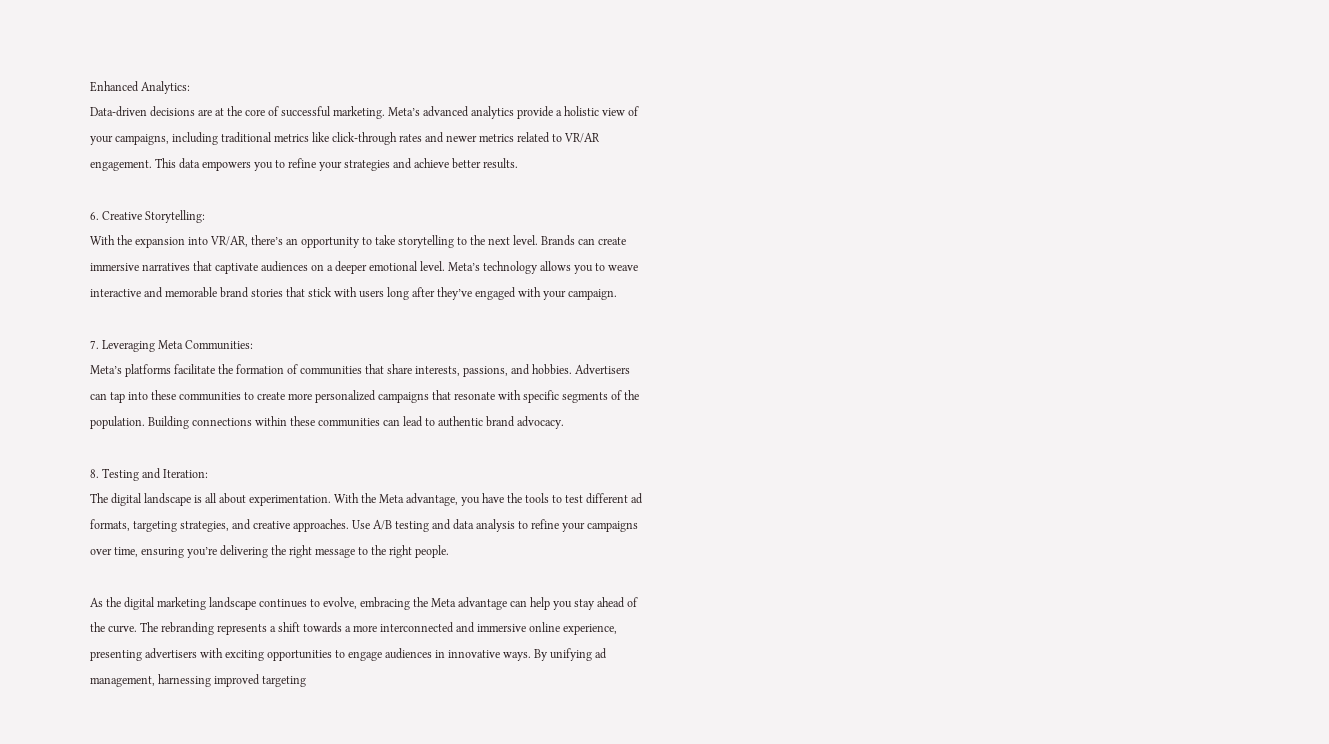Enhanced Analytics:
Data-driven decisions are at the core of successful marketing. Meta’s advanced analytics provide a holistic view of your campaigns, including traditional metrics like click-through rates and newer metrics related to VR/AR engagement. This data empowers you to refine your strategies and achieve better results.

6. Creative Storytelling:
With the expansion into VR/AR, there’s an opportunity to take storytelling to the next level. Brands can create immersive narratives that captivate audiences on a deeper emotional level. Meta’s technology allows you to weave interactive and memorable brand stories that stick with users long after they’ve engaged with your campaign.

7. Leveraging Meta Communities:
Meta’s platforms facilitate the formation of communities that share interests, passions, and hobbies. Advertisers can tap into these communities to create more personalized campaigns that resonate with specific segments of the population. Building connections within these communities can lead to authentic brand advocacy.

8. Testing and Iteration:
The digital landscape is all about experimentation. With the Meta advantage, you have the tools to test different ad formats, targeting strategies, and creative approaches. Use A/B testing and data analysis to refine your campaigns over time, ensuring you’re delivering the right message to the right people.

As the digital marketing landscape continues to evolve, embracing the Meta advantage can help you stay ahead of the curve. The rebranding represents a shift towards a more interconnected and immersive online experience, presenting advertisers with exciting opportunities to engage audiences in innovative ways. By unifying ad management, harnessing improved targeting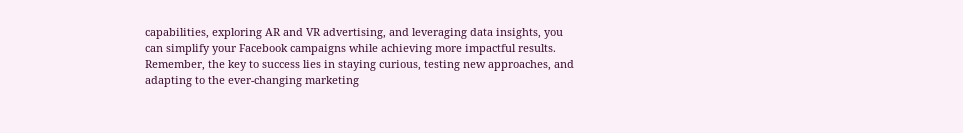capabilities, exploring AR and VR advertising, and leveraging data insights, you can simplify your Facebook campaigns while achieving more impactful results. Remember, the key to success lies in staying curious, testing new approaches, and adapting to the ever-changing marketing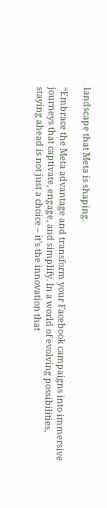landscape that Meta is shaping.

“Embrace the Meta advantage and transform your Facebook campaigns into immersive journeys that captivate, engage, and simplify. In a world of evolving possibilities, staying ahead is not just a choice – it’s the innovation that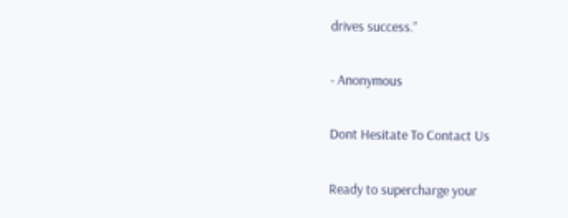drives success.”

- Anonymous

Dont Hesitate To Contact Us

Ready to supercharge your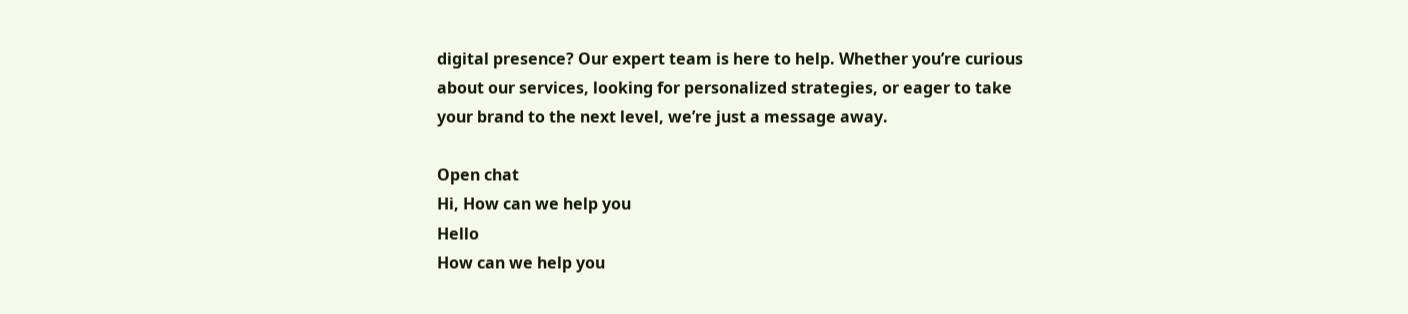digital presence? Our expert team is here to help. Whether you’re curious about our services, looking for personalized strategies, or eager to take your brand to the next level, we’re just a message away.

Open chat
Hi, How can we help you
Hello
How can we help you